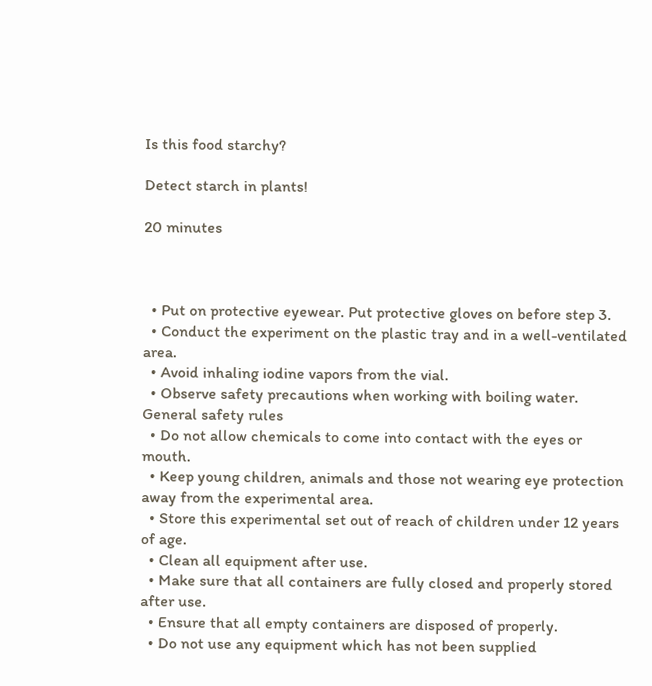Is this food starchy?

Detect starch in plants!

20 minutes



  • Put on protective eyewear. Put protective gloves on before step 3.
  • Conduct the experiment on the plastic tray and in a well-ventilated area.
  • Avoid inhaling iodine vapors from the vial.
  • Observe safety precautions when working with boiling water.
General safety rules
  • Do not allow chemicals to come into contact with the eyes or mouth.
  • Keep young children, animals and those not wearing eye protection away from the experimental area.
  • Store this experimental set out of reach of children under 12 years of age.
  • Clean all equipment after use.
  • Make sure that all containers are fully closed and properly stored after use.
  • Ensure that all empty containers are disposed of properly.
  • Do not use any equipment which has not been supplied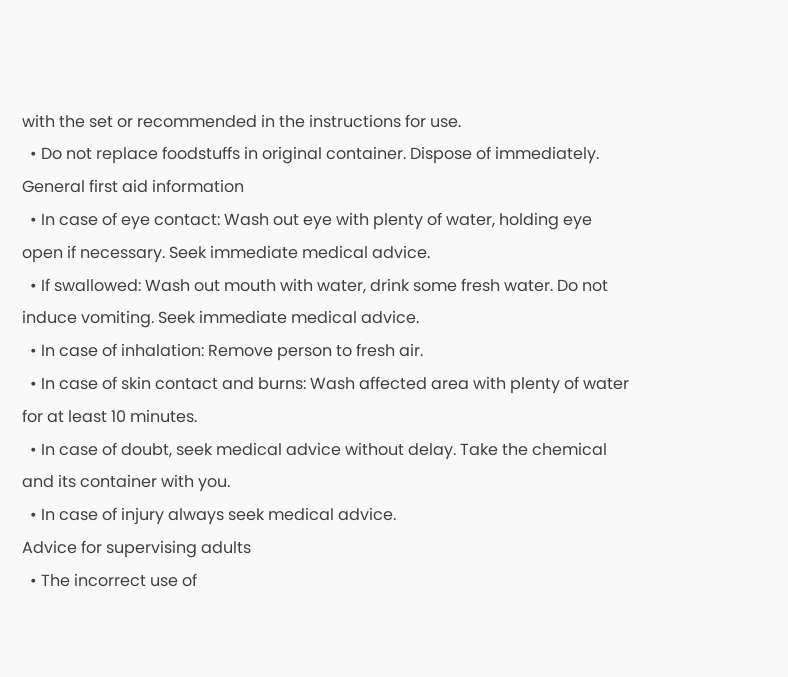with the set or recommended in the instructions for use.
  • Do not replace foodstuffs in original container. Dispose of immediately.
General first aid information
  • In case of eye contact: Wash out eye with plenty of water, holding eye open if necessary. Seek immediate medical advice.
  • If swallowed: Wash out mouth with water, drink some fresh water. Do not induce vomiting. Seek immediate medical advice.
  • In case of inhalation: Remove person to fresh air.
  • In case of skin contact and burns: Wash affected area with plenty of water for at least 10 minutes.
  • In case of doubt, seek medical advice without delay. Take the chemical and its container with you.
  • In case of injury always seek medical advice.
Advice for supervising adults
  • The incorrect use of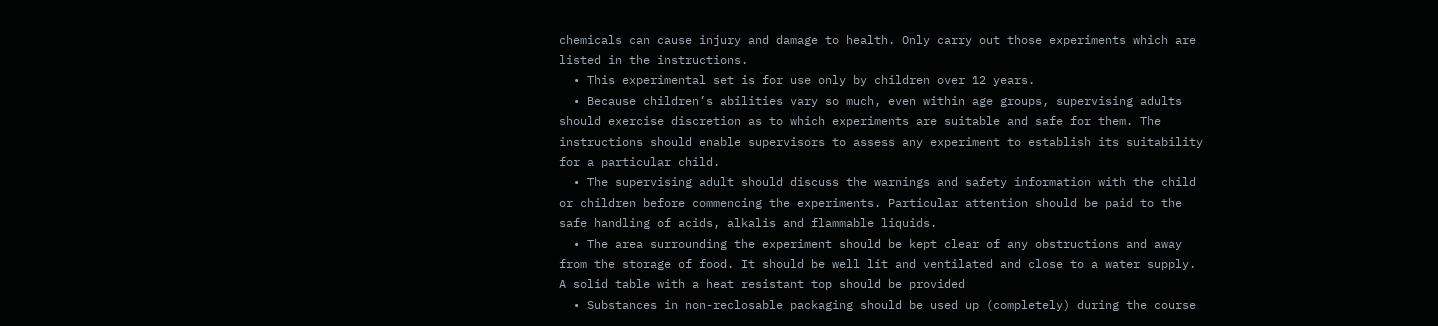chemicals can cause injury and damage to health. Only carry out those experiments which are listed in the instructions.
  • This experimental set is for use only by children over 12 years.
  • Because children’s abilities vary so much, even within age groups, supervising adults should exercise discretion as to which experiments are suitable and safe for them. The instructions should enable supervisors to assess any experiment to establish its suitability for a particular child.
  • The supervising adult should discuss the warnings and safety information with the child or children before commencing the experiments. Particular attention should be paid to the safe handling of acids, alkalis and flammable liquids.
  • The area surrounding the experiment should be kept clear of any obstructions and away from the storage of food. It should be well lit and ventilated and close to a water supply. A solid table with a heat resistant top should be provided
  • Substances in non-reclosable packaging should be used up (completely) during the course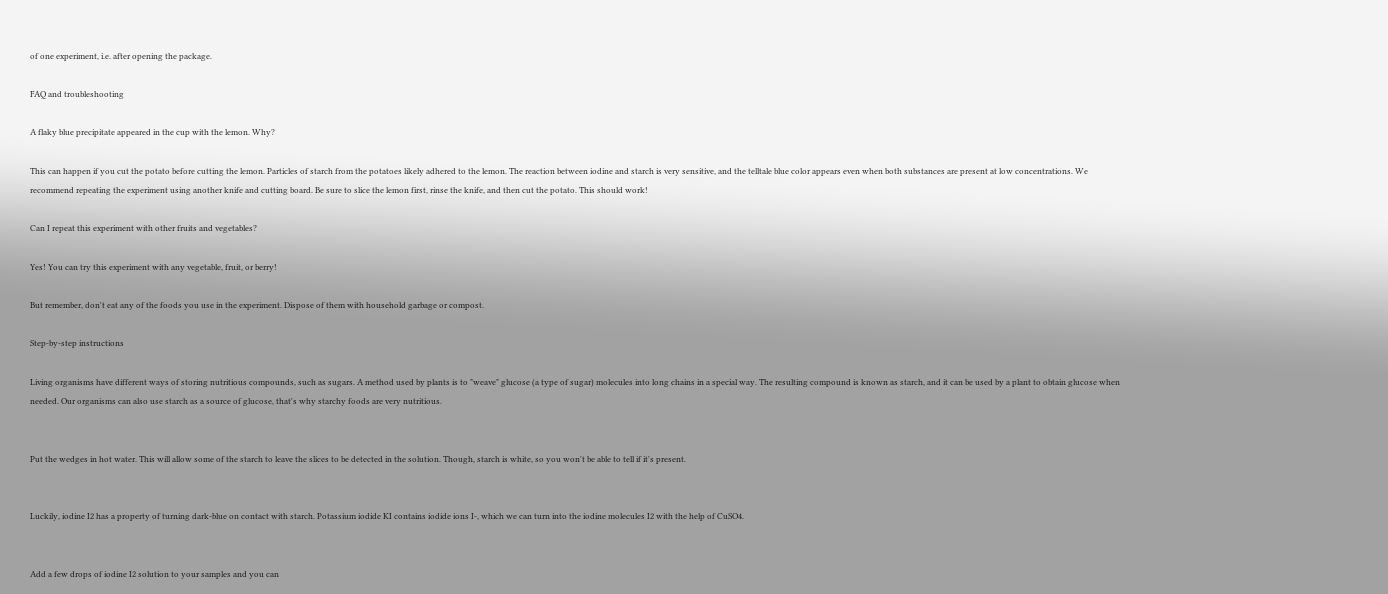of one experiment, i.e. after opening the package.

FAQ and troubleshooting

A flaky blue precipitate appeared in the cup with the lemon. Why?

This can happen if you cut the potato before cutting the lemon. Particles of starch from the potatoes likely adhered to the lemon. The reaction between iodine and starch is very sensitive, and the telltale blue color appears even when both substances are present at low concentrations. We recommend repeating the experiment using another knife and cutting board. Be sure to slice the lemon first, rinse the knife, and then cut the potato. This should work!

Can I repeat this experiment with other fruits and vegetables?

Yes! You can try this experiment with any vegetable, fruit, or berry!

But remember, don't eat any of the foods you use in the experiment. Dispose of them with household garbage or compost.

Step-by-step instructions

Living organisms have different ways of storing nutritious compounds, such as sugars. A method used by plants is to "weave" glucose (a type of sugar) molecules into long chains in a special way. The resulting compound is known as starch, and it can be used by a plant to obtain glucose when needed. Our organisms can also use starch as a source of glucose, that's why starchy foods are very nutritious.


Put the wedges in hot water. This will allow some of the starch to leave the slices to be detected in the solution. Though, starch is white, so you won't be able to tell if it's present.


Luckily, iodine I2 has a property of turning dark-blue on contact with starch. Potassium iodide KI contains iodide ions I-, which we can turn into the iodine molecules I2 with the help of CuSO4.


Add a few drops of iodine I2 solution to your samples and you can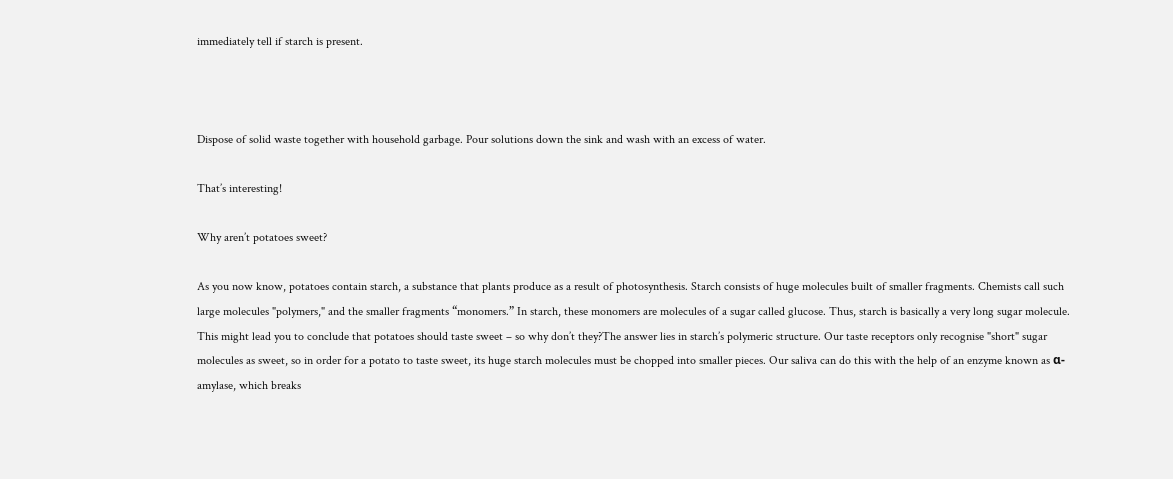immediately tell if starch is present.



Dispose of solid waste together with household garbage. Pour solutions down the sink and wash with an excess of water.

That’s interesting!

Why aren’t potatoes sweet?

As you now know, potatoes contain starch, a substance that plants produce as a result of photosynthesis. Starch consists of huge molecules built of smaller fragments. Chemists call such large molecules "polymers," and the smaller fragments “monomers.” In starch, these monomers are molecules of a sugar called glucose. Thus, starch is basically a very long sugar molecule. This might lead you to conclude that potatoes should taste sweet – so why don’t they?The answer lies in starch’s polymeric structure. Our taste receptors only recognise "short" sugar molecules as sweet, so in order for a potato to taste sweet, its huge starch molecules must be chopped into smaller pieces. Our saliva can do this with the help of an enzyme known as α-amylase, which breaks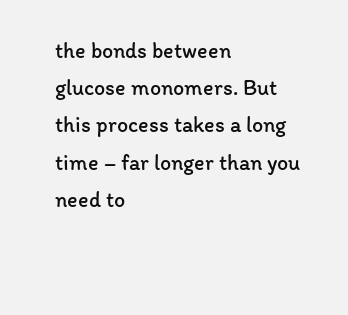the bonds between glucose monomers. But this process takes a long time – far longer than you need to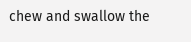chew and swallow the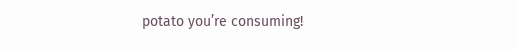potato you’re consuming!